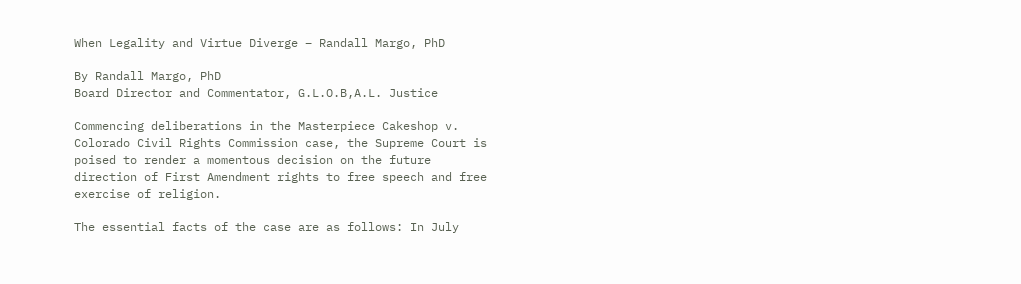When Legality and Virtue Diverge – Randall Margo, PhD

By Randall Margo, PhD
Board Director and Commentator, G.L.O.B,A.L. Justice

Commencing deliberations in the Masterpiece Cakeshop v. Colorado Civil Rights Commission case, the Supreme Court is poised to render a momentous decision on the future direction of First Amendment rights to free speech and free exercise of religion.

The essential facts of the case are as follows: In July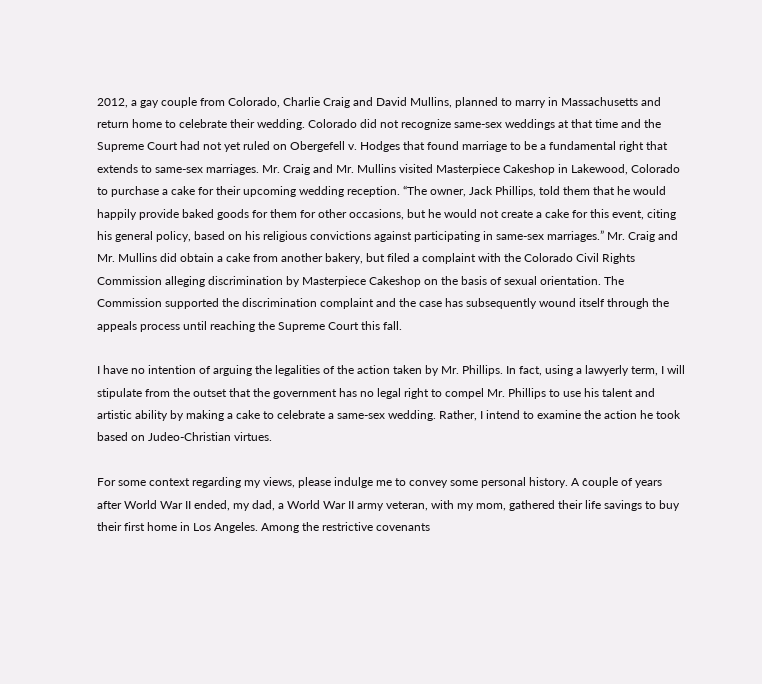2012, a gay couple from Colorado, Charlie Craig and David Mullins, planned to marry in Massachusetts and return home to celebrate their wedding. Colorado did not recognize same-sex weddings at that time and the Supreme Court had not yet ruled on Obergefell v. Hodges that found marriage to be a fundamental right that extends to same-sex marriages. Mr. Craig and Mr. Mullins visited Masterpiece Cakeshop in Lakewood, Colorado to purchase a cake for their upcoming wedding reception. “The owner, Jack Phillips, told them that he would happily provide baked goods for them for other occasions, but he would not create a cake for this event, citing his general policy, based on his religious convictions against participating in same-sex marriages.” Mr. Craig and Mr. Mullins did obtain a cake from another bakery, but filed a complaint with the Colorado Civil Rights Commission alleging discrimination by Masterpiece Cakeshop on the basis of sexual orientation. The Commission supported the discrimination complaint and the case has subsequently wound itself through the appeals process until reaching the Supreme Court this fall.

I have no intention of arguing the legalities of the action taken by Mr. Phillips. In fact, using a lawyerly term, I will stipulate from the outset that the government has no legal right to compel Mr. Phillips to use his talent and artistic ability by making a cake to celebrate a same-sex wedding. Rather, I intend to examine the action he took based on Judeo-Christian virtues.

For some context regarding my views, please indulge me to convey some personal history. A couple of years after World War II ended, my dad, a World War II army veteran, with my mom, gathered their life savings to buy their first home in Los Angeles. Among the restrictive covenants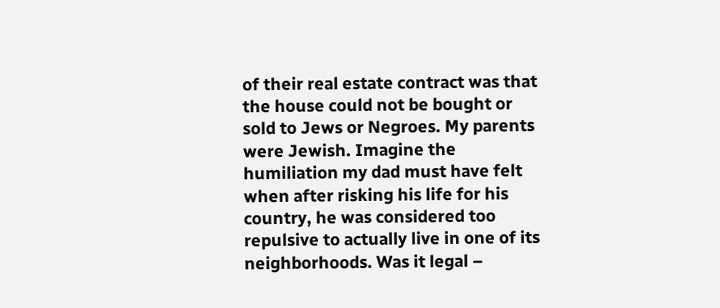of their real estate contract was that the house could not be bought or sold to Jews or Negroes. My parents were Jewish. Imagine the humiliation my dad must have felt when after risking his life for his country, he was considered too repulsive to actually live in one of its neighborhoods. Was it legal –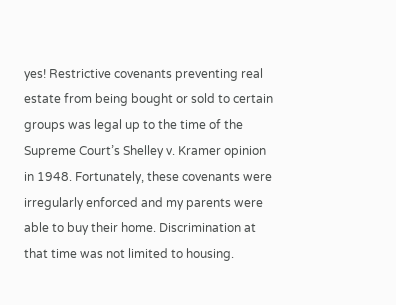yes! Restrictive covenants preventing real estate from being bought or sold to certain groups was legal up to the time of the Supreme Court’s Shelley v. Kramer opinion in 1948. Fortunately, these covenants were irregularly enforced and my parents were able to buy their home. Discrimination at that time was not limited to housing.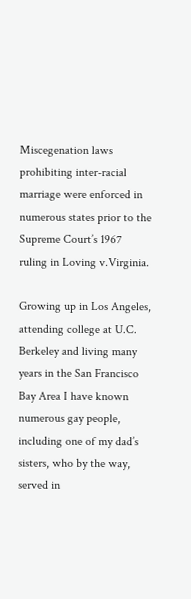Miscegenation laws prohibiting inter-racial marriage were enforced in numerous states prior to the Supreme Court’s 1967 ruling in Loving v.Virginia.

Growing up in Los Angeles, attending college at U.C. Berkeley and living many years in the San Francisco Bay Area I have known numerous gay people, including one of my dad’s sisters, who by the way, served in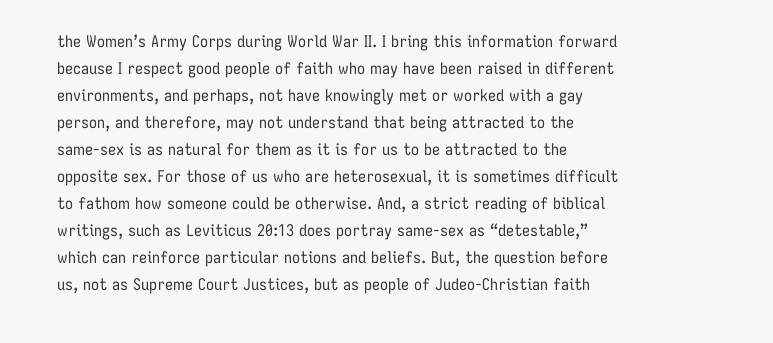the Women’s Army Corps during World War II. I bring this information forward because I respect good people of faith who may have been raised in different environments, and perhaps, not have knowingly met or worked with a gay person, and therefore, may not understand that being attracted to the same-sex is as natural for them as it is for us to be attracted to the opposite sex. For those of us who are heterosexual, it is sometimes difficult to fathom how someone could be otherwise. And, a strict reading of biblical writings, such as Leviticus 20:13 does portray same-sex as “detestable,” which can reinforce particular notions and beliefs. But, the question before us, not as Supreme Court Justices, but as people of Judeo-Christian faith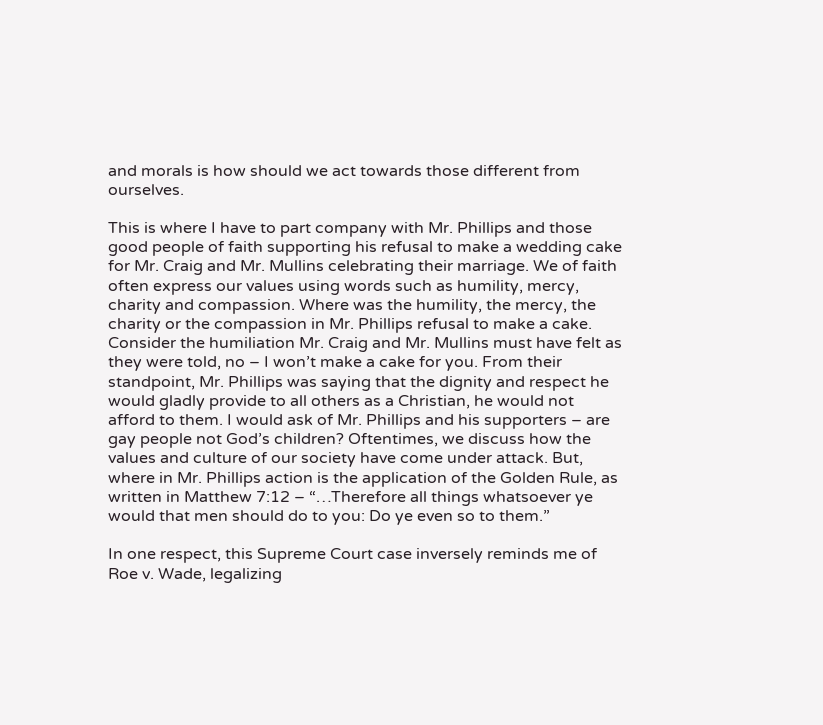and morals is how should we act towards those different from ourselves.

This is where I have to part company with Mr. Phillips and those good people of faith supporting his refusal to make a wedding cake for Mr. Craig and Mr. Mullins celebrating their marriage. We of faith often express our values using words such as humility, mercy, charity and compassion. Where was the humility, the mercy, the charity or the compassion in Mr. Phillips refusal to make a cake. Consider the humiliation Mr. Craig and Mr. Mullins must have felt as they were told, no – I won’t make a cake for you. From their standpoint, Mr. Phillips was saying that the dignity and respect he would gladly provide to all others as a Christian, he would not afford to them. I would ask of Mr. Phillips and his supporters – are gay people not God’s children? Oftentimes, we discuss how the values and culture of our society have come under attack. But, where in Mr. Phillips action is the application of the Golden Rule, as written in Matthew 7:12 – “…Therefore all things whatsoever ye would that men should do to you: Do ye even so to them.”

In one respect, this Supreme Court case inversely reminds me of Roe v. Wade, legalizing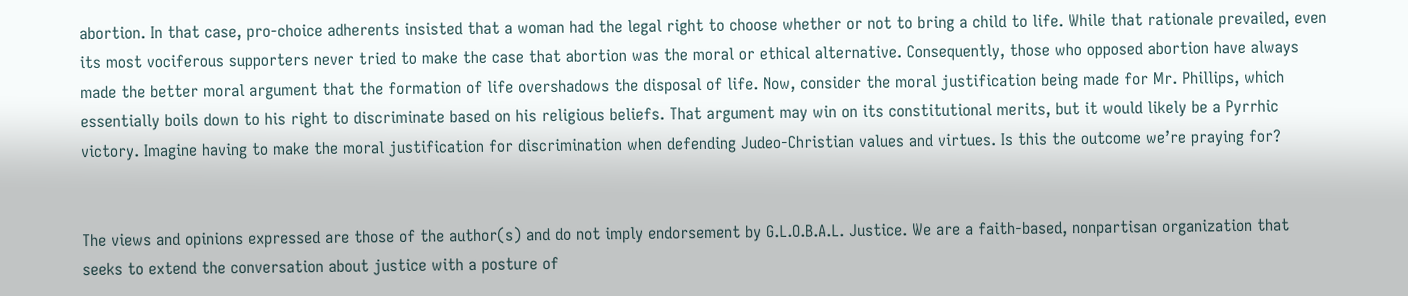abortion. In that case, pro-choice adherents insisted that a woman had the legal right to choose whether or not to bring a child to life. While that rationale prevailed, even its most vociferous supporters never tried to make the case that abortion was the moral or ethical alternative. Consequently, those who opposed abortion have always made the better moral argument that the formation of life overshadows the disposal of life. Now, consider the moral justification being made for Mr. Phillips, which essentially boils down to his right to discriminate based on his religious beliefs. That argument may win on its constitutional merits, but it would likely be a Pyrrhic victory. Imagine having to make the moral justification for discrimination when defending Judeo-Christian values and virtues. Is this the outcome we’re praying for?


The views and opinions expressed are those of the author(s) and do not imply endorsement by G.L.O.B.A.L. Justice. We are a faith-based, nonpartisan organization that seeks to extend the conversation about justice with a posture of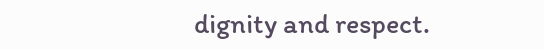dignity and respect.